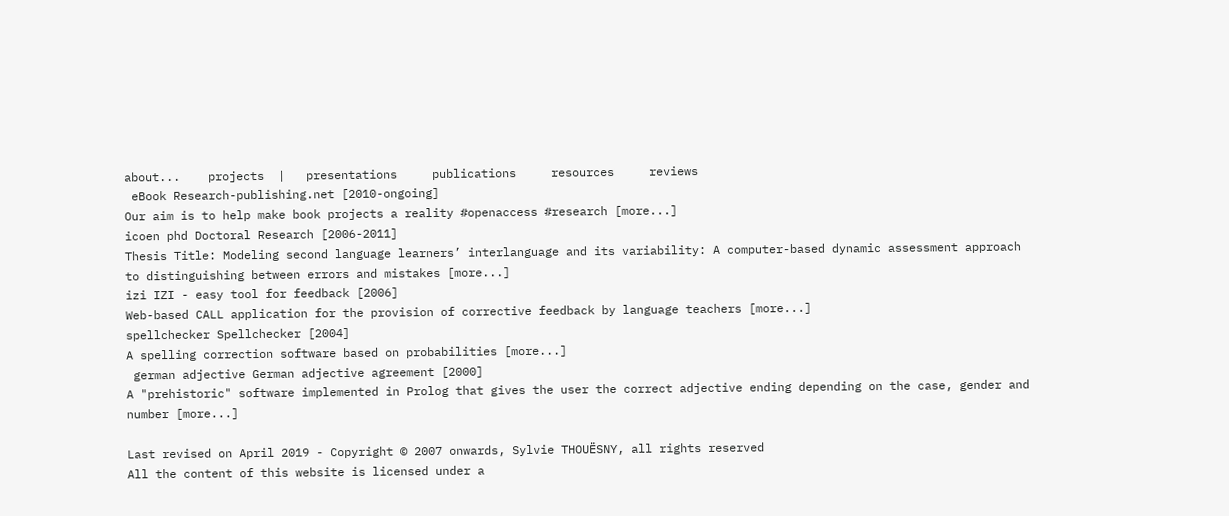about...    projects  |   presentations     publications     resources     reviews
 eBook Research-publishing.net [2010-ongoing]
Our aim is to help make book projects a reality #openaccess #research [more...]
icoen phd Doctoral Research [2006-2011]
Thesis Title: Modeling second language learners’ interlanguage and its variability: A computer-based dynamic assessment approach to distinguishing between errors and mistakes [more...]
izi IZI - easy tool for feedback [2006]
Web-based CALL application for the provision of corrective feedback by language teachers [more...]
spellchecker Spellchecker [2004]
A spelling correction software based on probabilities [more...]
 german adjective German adjective agreement [2000]
A "prehistoric" software implemented in Prolog that gives the user the correct adjective ending depending on the case, gender and number [more...]

Last revised on April 2019 - Copyright © 2007 onwards, Sylvie THOUËSNY, all rights reserved
All the content of this website is licensed under a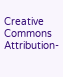Creative Commons Attribution-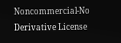Noncommercial-No Derivative License